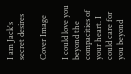I am Jack's secret desires

Cover Image

I could love you beyond the compacities of your heart. I could care for you beyond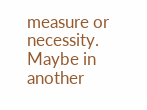measure or necessity. Maybe in another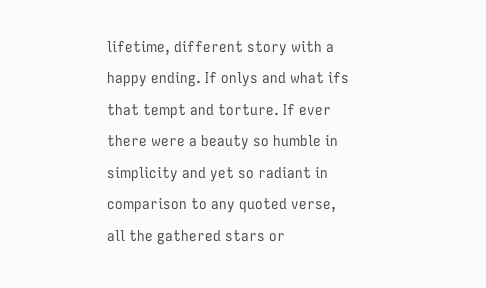lifetime, different story with a happy ending. If onlys and what ifs that tempt and torture. If ever there were a beauty so humble in simplicity and yet so radiant in comparison to any quoted verse, all the gathered stars or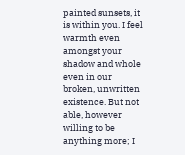painted sunsets, it is within you. I feel warmth even amongst your shadow and whole even in our broken, unwritten existence. But not able, however willing to be anything more; I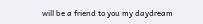will be a friend to you my daydream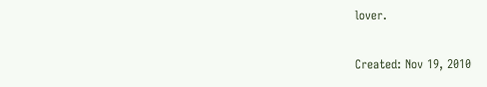lover.

Created: Nov 19, 2010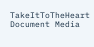TakeItToTheHeart Document Media